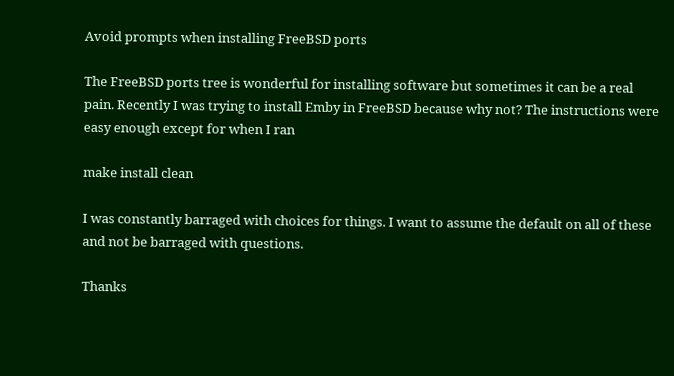Avoid prompts when installing FreeBSD ports

The FreeBSD ports tree is wonderful for installing software but sometimes it can be a real pain. Recently I was trying to install Emby in FreeBSD because why not? The instructions were easy enough except for when I ran

make install clean

I was constantly barraged with choices for things. I want to assume the default on all of these and not be barraged with questions.

Thanks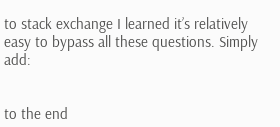to stack exchange I learned it’s relatively easy to bypass all these questions. Simply add:


to the end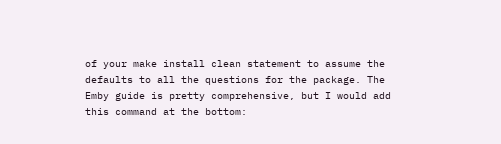of your make install clean statement to assume the defaults to all the questions for the package. The Emby guide is pretty comprehensive, but I would add this command at the bottom: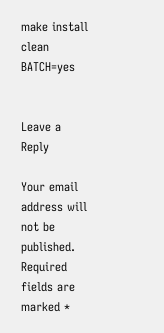make install clean BATCH=yes


Leave a Reply

Your email address will not be published. Required fields are marked *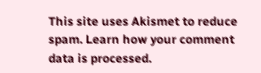This site uses Akismet to reduce spam. Learn how your comment data is processed.